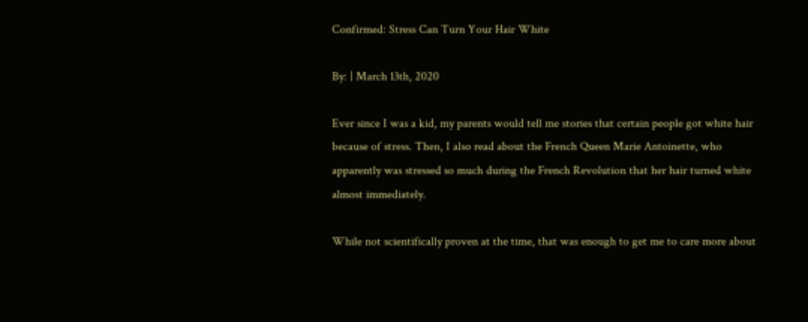Confirmed: Stress Can Turn Your Hair White

By: | March 13th, 2020

Ever since I was a kid, my parents would tell me stories that certain people got white hair because of stress. Then, I also read about the French Queen Marie Antoinette, who apparently was stressed so much during the French Revolution that her hair turned white almost immediately.

While not scientifically proven at the time, that was enough to get me to care more about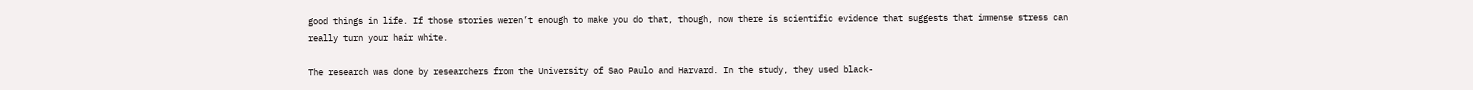good things in life. If those stories weren’t enough to make you do that, though, now there is scientific evidence that suggests that immense stress can really turn your hair white.

The research was done by researchers from the University of Sao Paulo and Harvard. In the study, they used black-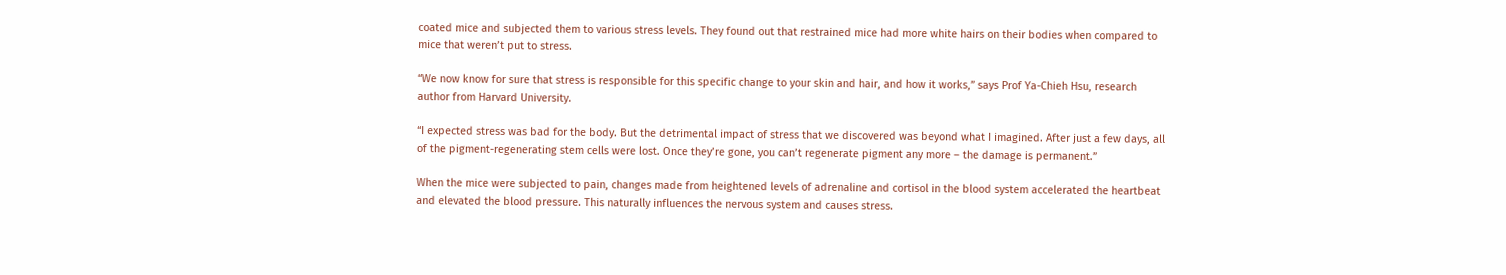coated mice and subjected them to various stress levels. They found out that restrained mice had more white hairs on their bodies when compared to mice that weren’t put to stress.

“We now know for sure that stress is responsible for this specific change to your skin and hair, and how it works,” says Prof Ya-Chieh Hsu, research author from Harvard University.

“I expected stress was bad for the body. But the detrimental impact of stress that we discovered was beyond what I imagined. After just a few days, all of the pigment-regenerating stem cells were lost. Once they’re gone, you can’t regenerate pigment any more – the damage is permanent.”

When the mice were subjected to pain, changes made from heightened levels of adrenaline and cortisol in the blood system accelerated the heartbeat and elevated the blood pressure. This naturally influences the nervous system and causes stress.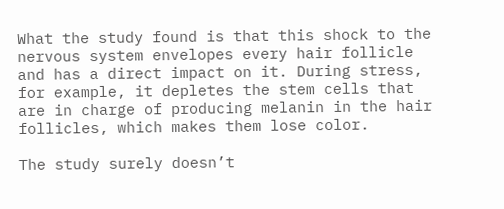What the study found is that this shock to the nervous system envelopes every hair follicle and has a direct impact on it. During stress, for example, it depletes the stem cells that are in charge of producing melanin in the hair follicles, which makes them lose color.

The study surely doesn’t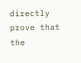directly prove that the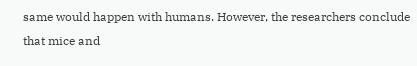same would happen with humans. However, the researchers conclude that mice and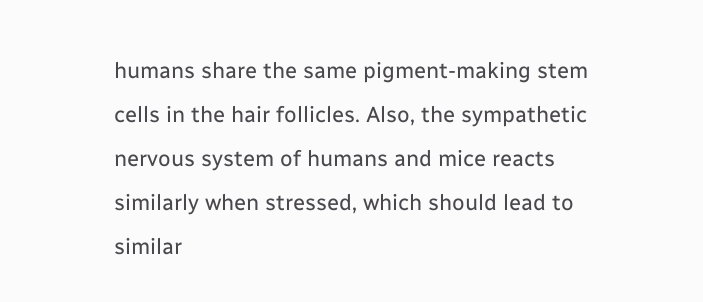humans share the same pigment-making stem cells in the hair follicles. Also, the sympathetic nervous system of humans and mice reacts similarly when stressed, which should lead to similar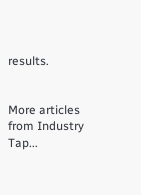results.


More articles from Industry Tap...